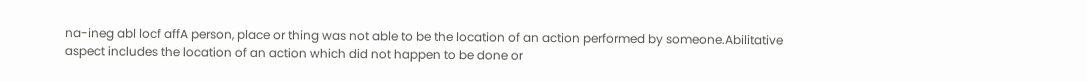na-ineg abl locf affA person, place or thing was not able to be the location of an action performed by someone.Abilitative aspect includes the location of an action which did not happen to be done or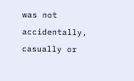was not accidentally, casually or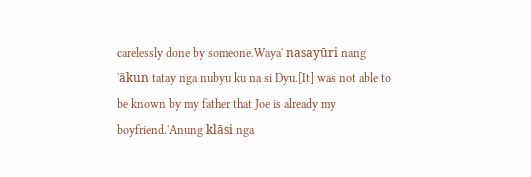carelessly done by someone.Waya' nasayūri nang 'ākun tatay nga nubyu ku na si Dyu.[It] was not able to be known by my father that Joe is already my boyfriend.'Anung klāsi nga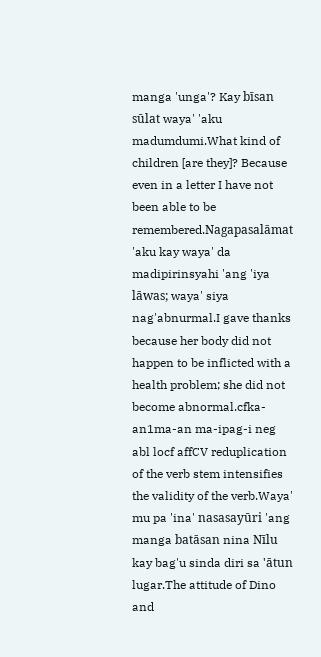manga 'unga'? Kay bīsan sūlat waya' 'aku madumdumi.What kind of children [are they]? Because even in a letter I have not been able to be remembered.Nagapasalāmat 'aku kay waya' da madipirinsyahi 'ang 'iya lāwas; waya' siya nag'abnurmal.I gave thanks because her body did not happen to be inflicted with a health problem; she did not become abnormal.cfka-an1ma-an ma-ipag-i neg abl locf affCV reduplication of the verb stem intensifies the validity of the verb.Waya' mu pa 'ina' nasasayūri 'ang manga batāsan nina Nīlu kay bag'u sinda diri sa 'ātun lugar.The attitude of Dino and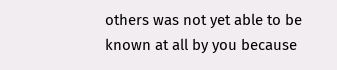others was not yet able to be known at all by you because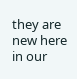they are new here in our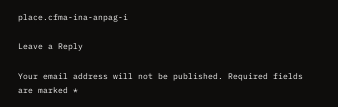place.cfma-ina-anpag-i

Leave a Reply

Your email address will not be published. Required fields are marked *